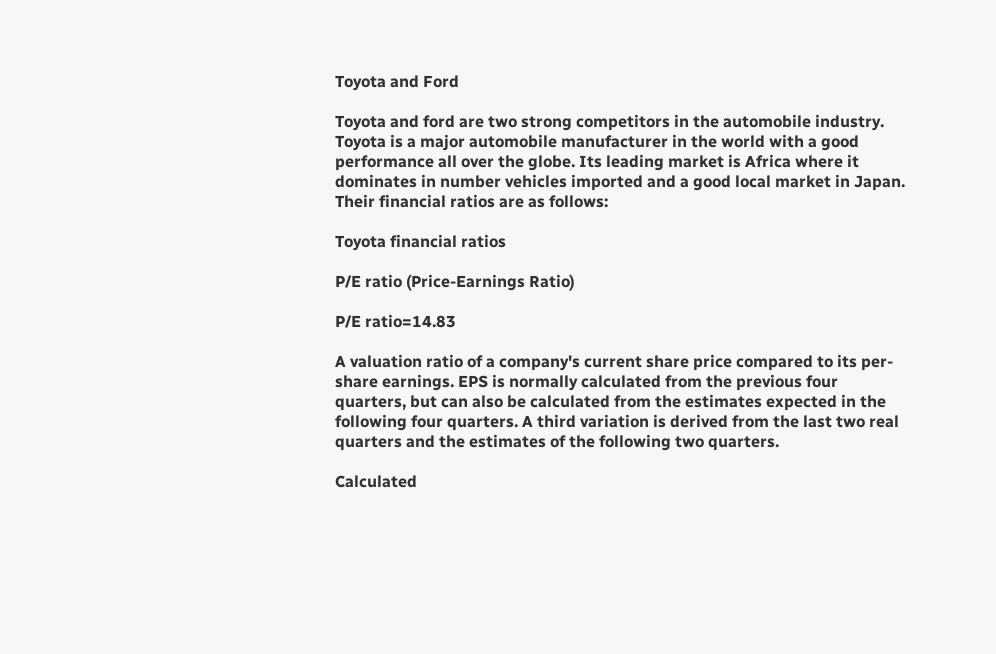Toyota and Ford

Toyota and ford are two strong competitors in the automobile industry. Toyota is a major automobile manufacturer in the world with a good performance all over the globe. Its leading market is Africa where it dominates in number vehicles imported and a good local market in Japan. Their financial ratios are as follows:

Toyota financial ratios

P/E ratio (Price-Earnings Ratio)

P/E ratio=14.83

A valuation ratio of a company's current share price compared to its per-share earnings. EPS is normally calculated from the previous four quarters, but can also be calculated from the estimates expected in the following four quarters. A third variation is derived from the last two real quarters and the estimates of the following two quarters.

Calculated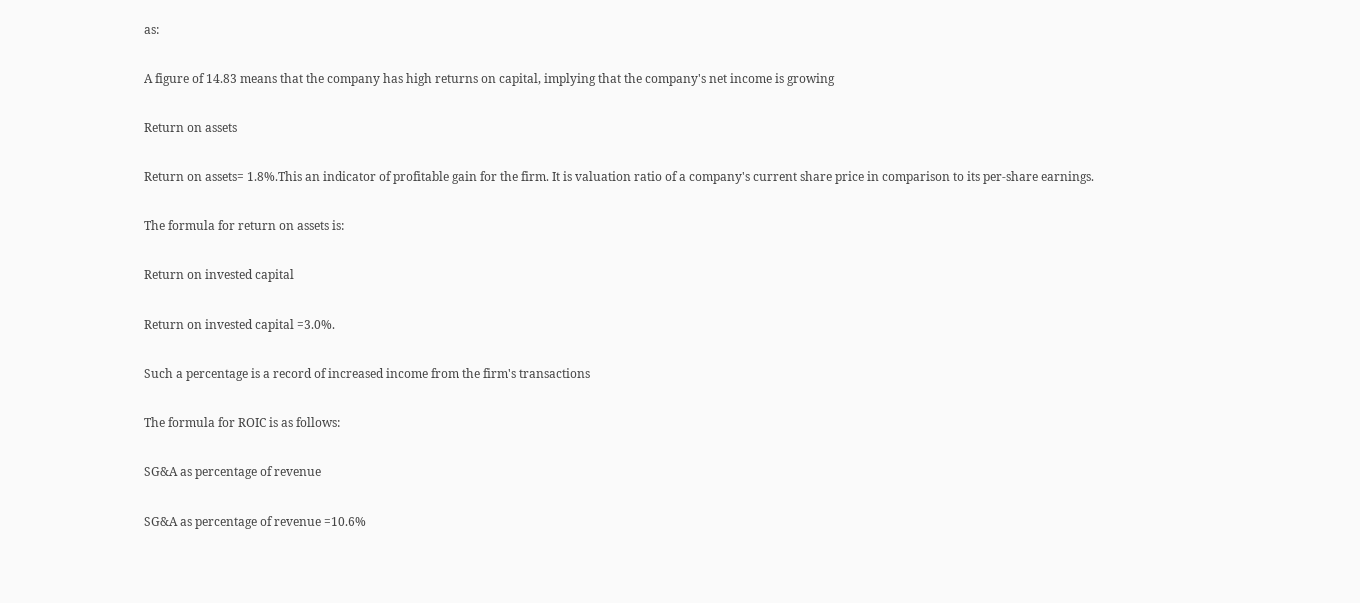as:

A figure of 14.83 means that the company has high returns on capital, implying that the company's net income is growing

Return on assets

Return on assets= 1.8%.This an indicator of profitable gain for the firm. It is valuation ratio of a company's current share price in comparison to its per-share earnings.

The formula for return on assets is:

Return on invested capital

Return on invested capital =3.0%.

Such a percentage is a record of increased income from the firm's transactions

The formula for ROIC is as follows:

SG&A as percentage of revenue

SG&A as percentage of revenue =10.6%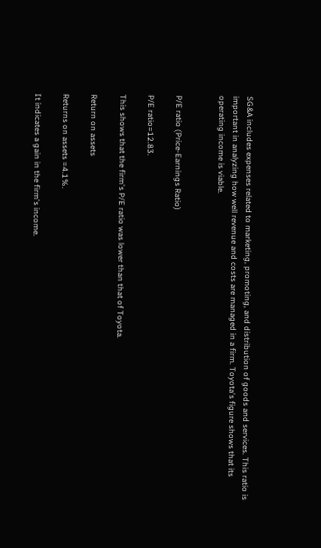SG&A includes expenses related to marketing, promoting, and distribution of goods and services. This ratio is important in analyzing how well revenue and costs are managed in a firm. Toyota's figure shows that its operating income is viable.


P/E ratio (Price-Earnings Ratio)

P/E ratio=12.83.

This shows that the firm's P/E ratio was lower than that of Toyota.

Return on assets

Returns on assets =4.1%.

It indicates a gain in the firm's income.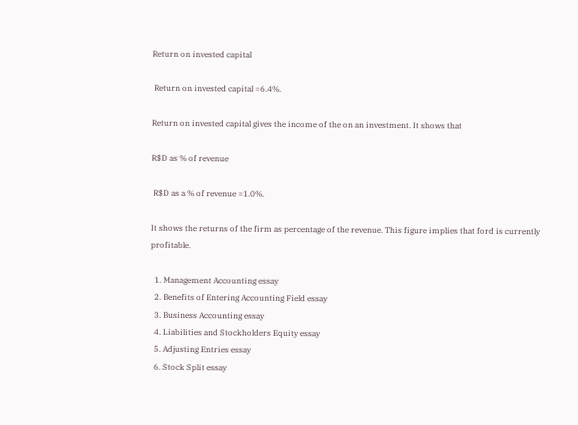Return on invested capital

 Return on invested capital =6.4%.

Return on invested capital gives the income of the on an investment. It shows that

R$D as % of revenue

 R$D as a % of revenue =1.0%.

It shows the returns of the firm as percentage of the revenue. This figure implies that ford is currently profitable.

  1. Management Accounting essay
  2. Benefits of Entering Accounting Field essay
  3. Business Accounting essay
  4. Liabilities and Stockholders Equity essay
  5. Adjusting Entries essay
  6. Stock Split essay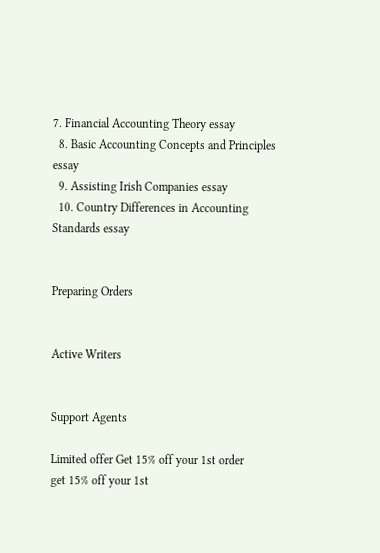7. Financial Accounting Theory essay
  8. Basic Accounting Concepts and Principles essay
  9. Assisting Irish Companies essay
  10. Country Differences in Accounting Standards essay


Preparing Orders


Active Writers


Support Agents

Limited offer Get 15% off your 1st order
get 15% off your 1st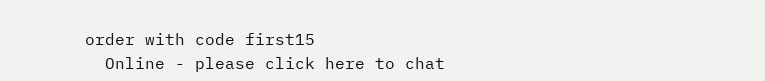order with code first15
  Online - please click here to chat